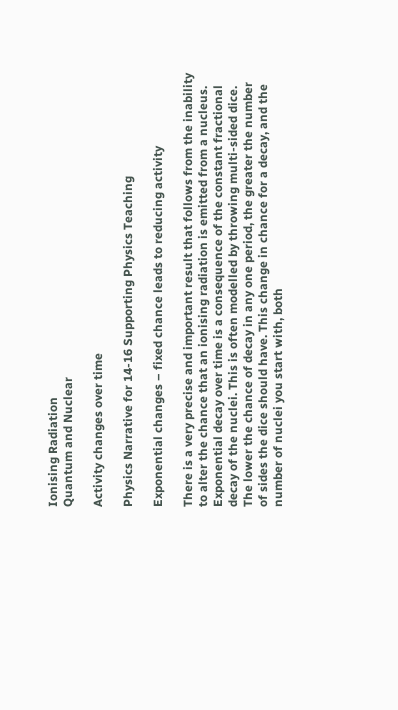Ionising Radiation
Quantum and Nuclear

Activity changes over time

Physics Narrative for 14-16 Supporting Physics Teaching

Exponential changes – fixed chance leads to reducing activity

There is a very precise and important result that follows from the inability to alter the chance that an ionising radiation is emitted from a nucleus. Exponential decay over time is a consequence of the constant fractional decay of the nuclei. This is often modelled by throwing multi-sided dice. The lower the chance of decay in any one period, the greater the number of sides the dice should have. This change in chance for a decay, and the number of nuclei you start with, both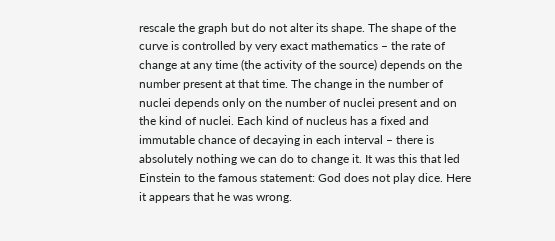rescale the graph but do not alter its shape. The shape of the curve is controlled by very exact mathematics – the rate of change at any time (the activity of the source) depends on the number present at that time. The change in the number of nuclei depends only on the number of nuclei present and on the kind of nuclei. Each kind of nucleus has a fixed and immutable chance of decaying in each interval – there is absolutely nothing we can do to change it. It was this that led Einstein to the famous statement: God does not play dice. Here it appears that he was wrong.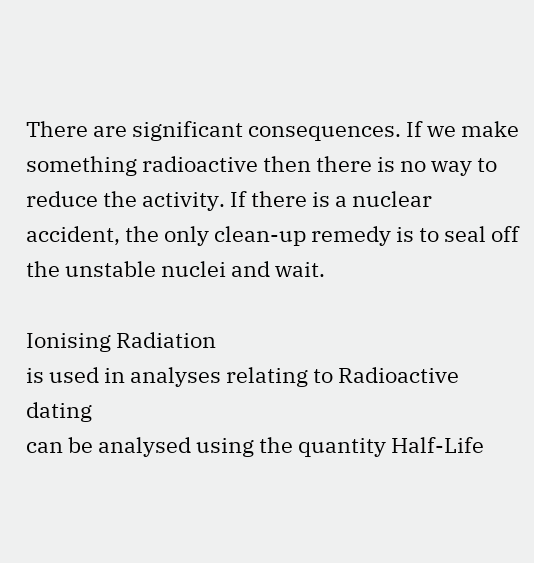There are significant consequences. If we make something radioactive then there is no way to reduce the activity. If there is a nuclear accident, the only clean-up remedy is to seal off the unstable nuclei and wait.

Ionising Radiation
is used in analyses relating to Radioactive dating
can be analysed using the quantity Half-Life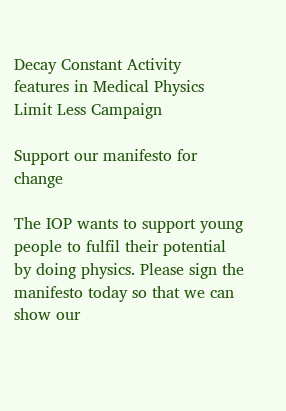Decay Constant Activity
features in Medical Physics
Limit Less Campaign

Support our manifesto for change

The IOP wants to support young people to fulfil their potential by doing physics. Please sign the manifesto today so that we can show our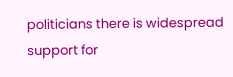politicians there is widespread support for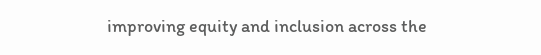improving equity and inclusion across the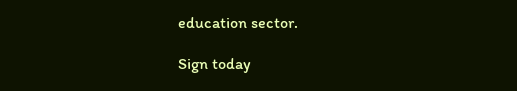education sector.

Sign today